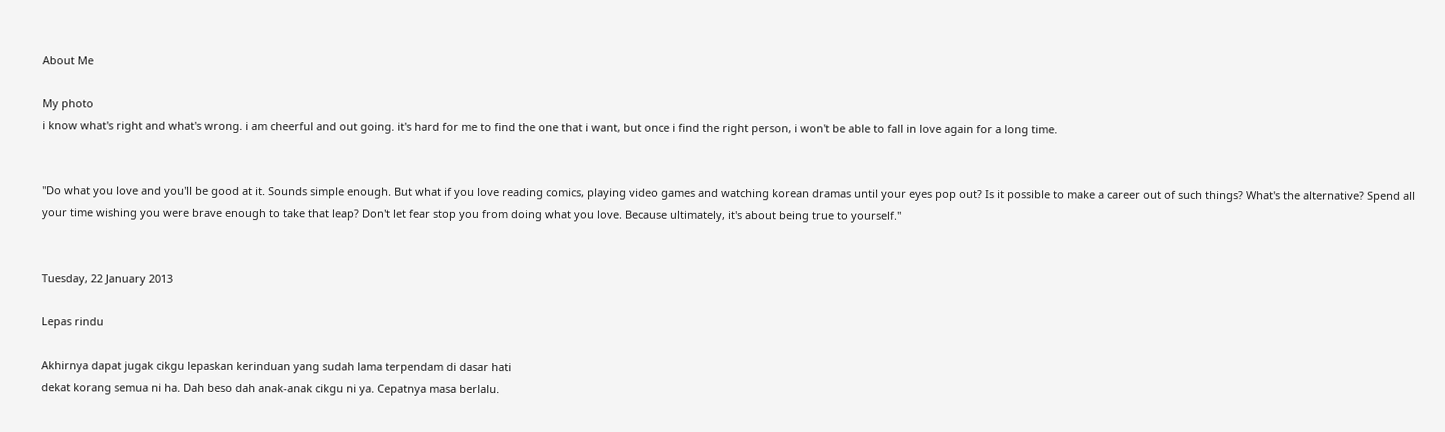About Me

My photo
i know what's right and what's wrong. i am cheerful and out going. it's hard for me to find the one that i want, but once i find the right person, i won't be able to fall in love again for a long time.


"Do what you love and you'll be good at it. Sounds simple enough. But what if you love reading comics, playing video games and watching korean dramas until your eyes pop out? Is it possible to make a career out of such things? What's the alternative? Spend all your time wishing you were brave enough to take that leap? Don't let fear stop you from doing what you love. Because ultimately, it's about being true to yourself."


Tuesday, 22 January 2013

Lepas rindu

Akhirnya dapat jugak cikgu lepaskan kerinduan yang sudah lama terpendam di dasar hati
dekat korang semua ni ha. Dah beso dah anak-anak cikgu ni ya. Cepatnya masa berlalu.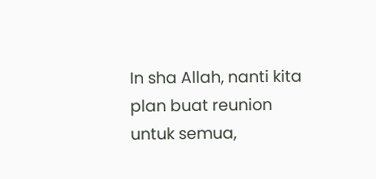In sha Allah, nanti kita plan buat reunion untuk semua,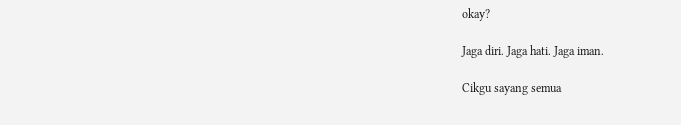okay?

Jaga diri. Jaga hati. Jaga iman.

Cikgu sayang semua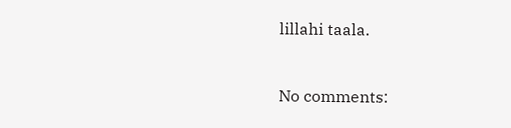lillahi taala.


No comments: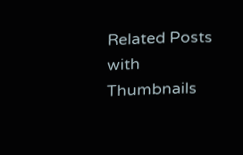Related Posts with Thumbnails